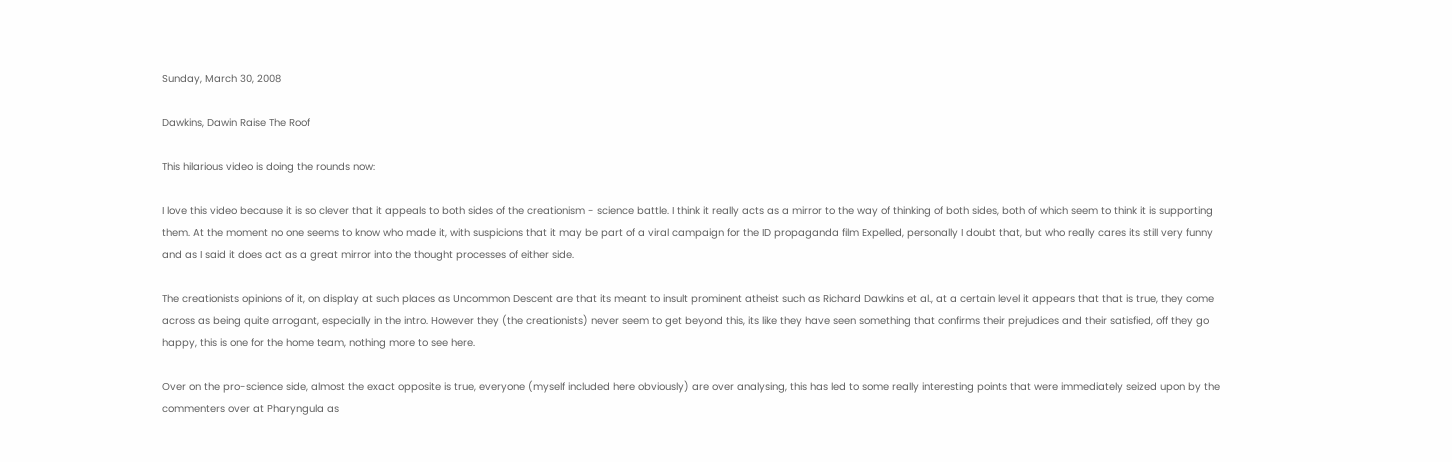Sunday, March 30, 2008

Dawkins, Dawin Raise The Roof

This hilarious video is doing the rounds now:

I love this video because it is so clever that it appeals to both sides of the creationism - science battle. I think it really acts as a mirror to the way of thinking of both sides, both of which seem to think it is supporting them. At the moment no one seems to know who made it, with suspicions that it may be part of a viral campaign for the ID propaganda film Expelled, personally I doubt that, but who really cares its still very funny and as I said it does act as a great mirror into the thought processes of either side.

The creationists opinions of it, on display at such places as Uncommon Descent are that its meant to insult prominent atheist such as Richard Dawkins et al., at a certain level it appears that that is true, they come across as being quite arrogant, especially in the intro. However they (the creationists) never seem to get beyond this, its like they have seen something that confirms their prejudices and their satisfied, off they go happy, this is one for the home team, nothing more to see here.

Over on the pro-science side, almost the exact opposite is true, everyone (myself included here obviously) are over analysing, this has led to some really interesting points that were immediately seized upon by the commenters over at Pharyngula as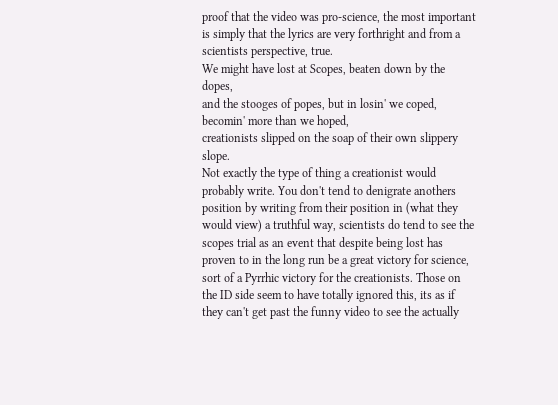proof that the video was pro-science, the most important is simply that the lyrics are very forthright and from a scientists perspective, true.
We might have lost at Scopes, beaten down by the dopes,
and the stooges of popes, but in losin' we coped,
becomin' more than we hoped,
creationists slipped on the soap of their own slippery slope.
Not exactly the type of thing a creationist would probably write. You don't tend to denigrate anothers position by writing from their position in (what they would view) a truthful way, scientists do tend to see the scopes trial as an event that despite being lost has proven to in the long run be a great victory for science, sort of a Pyrrhic victory for the creationists. Those on the ID side seem to have totally ignored this, its as if they can't get past the funny video to see the actually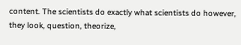content. The scientists do exactly what scientists do however, they look, question, theorize,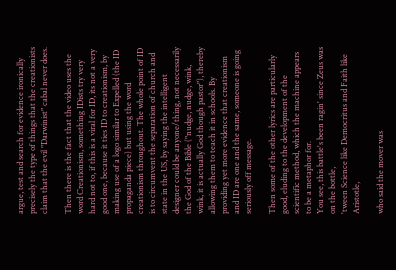argue, test and search for evidence ironically precisely the type of things that the creationists claim that the evil "Darwinist" cabal never does.

Then there is the fact that the video uses the word Creationism, something IDists try very hard not to, if this is a viral for ID, its not a very good one, because it ties ID to creationism, by making use of a logo similar to Expelled (the ID propaganda piece) but using the word creationism throughout. The whole point of ID is to circumvent the separation of church and state in the US, by saying the intelligent designer could be anyone/thing, not necessarily the God of the Bible ("nudge, nudge, wink, wink, it is actually God though pastor"), thereby allowing them to teach it in schools. By providing yet more evidence that creationism and ID are one and the same, someone is going seriously off message.

Then some of the other lyrics are particularly good, eluding to the development of the scientific method, which the machine appears to be a metaphor for.
You see, this battle's been ragin' since Zeus was on the bottle,
'tween Science like Democritus and Faith like Aristotle,

who said the mover was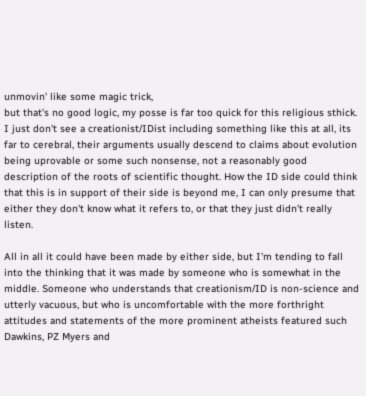unmovin' like some magic trick,
but that's no good logic, my posse is far too quick for this religious sthick.
I just don't see a creationist/IDist including something like this at all, its far to cerebral, their arguments usually descend to claims about evolution being uprovable or some such nonsense, not a reasonably good description of the roots of scientific thought. How the ID side could think that this is in support of their side is beyond me, I can only presume that either they don't know what it refers to, or that they just didn't really listen.

All in all it could have been made by either side, but I'm tending to fall into the thinking that it was made by someone who is somewhat in the middle. Someone who understands that creationism/ID is non-science and utterly vacuous, but who is uncomfortable with the more forthright attitudes and statements of the more prominent atheists featured such Dawkins, PZ Myers and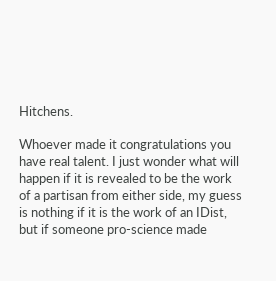Hitchens.

Whoever made it congratulations you have real talent. I just wonder what will happen if it is revealed to be the work of a partisan from either side, my guess is nothing if it is the work of an IDist, but if someone pro-science made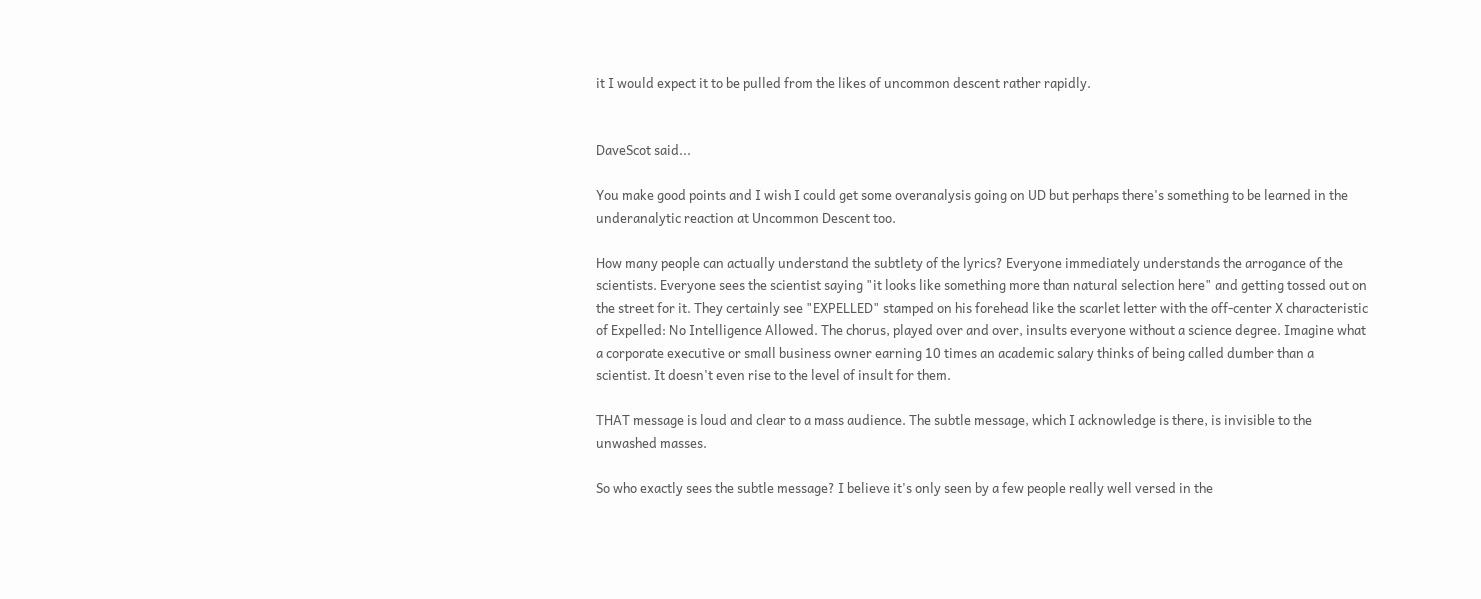it I would expect it to be pulled from the likes of uncommon descent rather rapidly.


DaveScot said...

You make good points and I wish I could get some overanalysis going on UD but perhaps there's something to be learned in the underanalytic reaction at Uncommon Descent too.

How many people can actually understand the subtlety of the lyrics? Everyone immediately understands the arrogance of the scientists. Everyone sees the scientist saying "it looks like something more than natural selection here" and getting tossed out on the street for it. They certainly see "EXPELLED" stamped on his forehead like the scarlet letter with the off-center X characteristic of Expelled: No Intelligence Allowed. The chorus, played over and over, insults everyone without a science degree. Imagine what a corporate executive or small business owner earning 10 times an academic salary thinks of being called dumber than a scientist. It doesn't even rise to the level of insult for them.

THAT message is loud and clear to a mass audience. The subtle message, which I acknowledge is there, is invisible to the unwashed masses.

So who exactly sees the subtle message? I believe it's only seen by a few people really well versed in the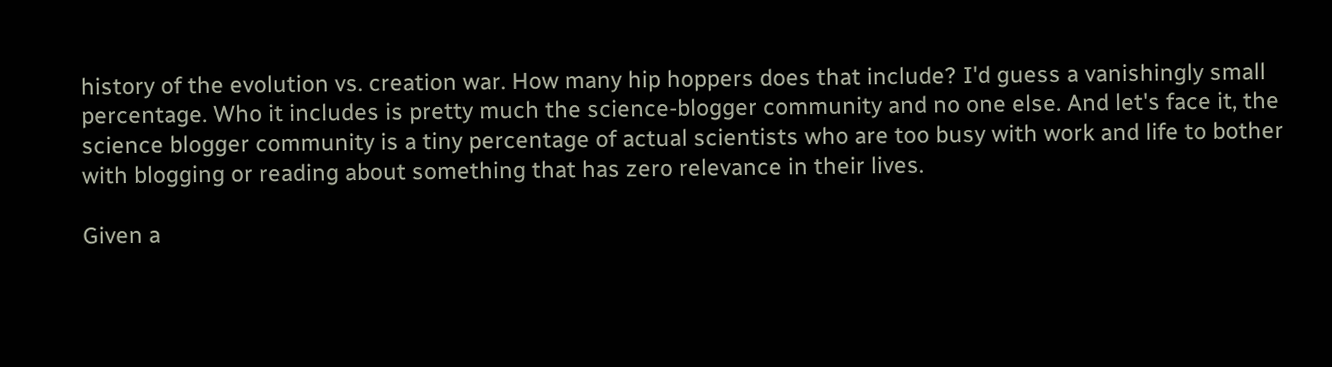history of the evolution vs. creation war. How many hip hoppers does that include? I'd guess a vanishingly small percentage. Who it includes is pretty much the science-blogger community and no one else. And let's face it, the science blogger community is a tiny percentage of actual scientists who are too busy with work and life to bother with blogging or reading about something that has zero relevance in their lives.

Given a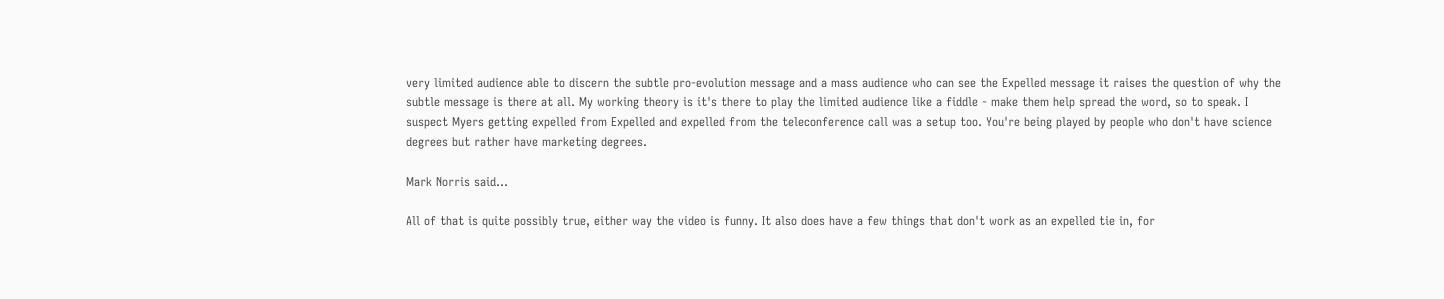very limited audience able to discern the subtle pro-evolution message and a mass audience who can see the Expelled message it raises the question of why the subtle message is there at all. My working theory is it's there to play the limited audience like a fiddle - make them help spread the word, so to speak. I suspect Myers getting expelled from Expelled and expelled from the teleconference call was a setup too. You're being played by people who don't have science degrees but rather have marketing degrees.

Mark Norris said...

All of that is quite possibly true, either way the video is funny. It also does have a few things that don't work as an expelled tie in, for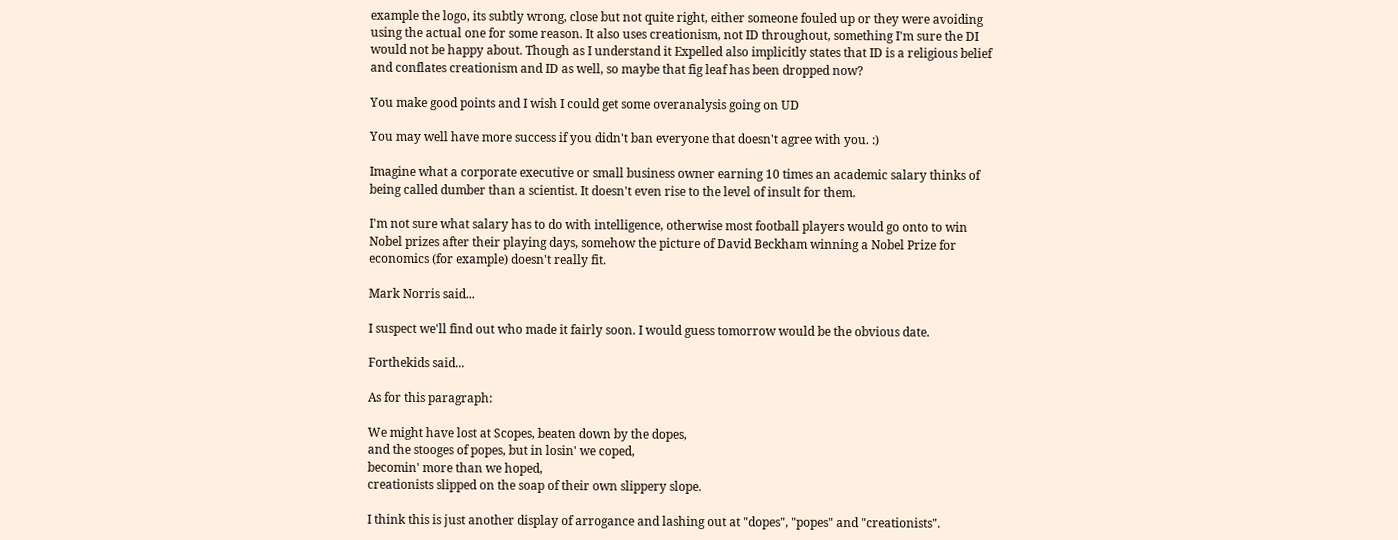example the logo, its subtly wrong, close but not quite right, either someone fouled up or they were avoiding using the actual one for some reason. It also uses creationism, not ID throughout, something I'm sure the DI would not be happy about. Though as I understand it Expelled also implicitly states that ID is a religious belief and conflates creationism and ID as well, so maybe that fig leaf has been dropped now?

You make good points and I wish I could get some overanalysis going on UD

You may well have more success if you didn't ban everyone that doesn't agree with you. :)

Imagine what a corporate executive or small business owner earning 10 times an academic salary thinks of being called dumber than a scientist. It doesn't even rise to the level of insult for them.

I'm not sure what salary has to do with intelligence, otherwise most football players would go onto to win Nobel prizes after their playing days, somehow the picture of David Beckham winning a Nobel Prize for economics (for example) doesn't really fit.

Mark Norris said...

I suspect we'll find out who made it fairly soon. I would guess tomorrow would be the obvious date.

Forthekids said...

As for this paragraph:

We might have lost at Scopes, beaten down by the dopes,
and the stooges of popes, but in losin' we coped,
becomin' more than we hoped,
creationists slipped on the soap of their own slippery slope.

I think this is just another display of arrogance and lashing out at "dopes", "popes" and "creationists".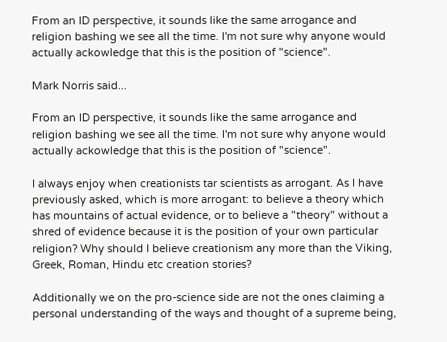From an ID perspective, it sounds like the same arrogance and religion bashing we see all the time. I'm not sure why anyone would actually ackowledge that this is the position of "science".

Mark Norris said...

From an ID perspective, it sounds like the same arrogance and religion bashing we see all the time. I'm not sure why anyone would actually ackowledge that this is the position of "science".

I always enjoy when creationists tar scientists as arrogant. As I have previously asked, which is more arrogant: to believe a theory which has mountains of actual evidence, or to believe a "theory" without a shred of evidence because it is the position of your own particular religion? Why should I believe creationism any more than the Viking, Greek, Roman, Hindu etc creation stories?

Additionally we on the pro-science side are not the ones claiming a personal understanding of the ways and thought of a supreme being,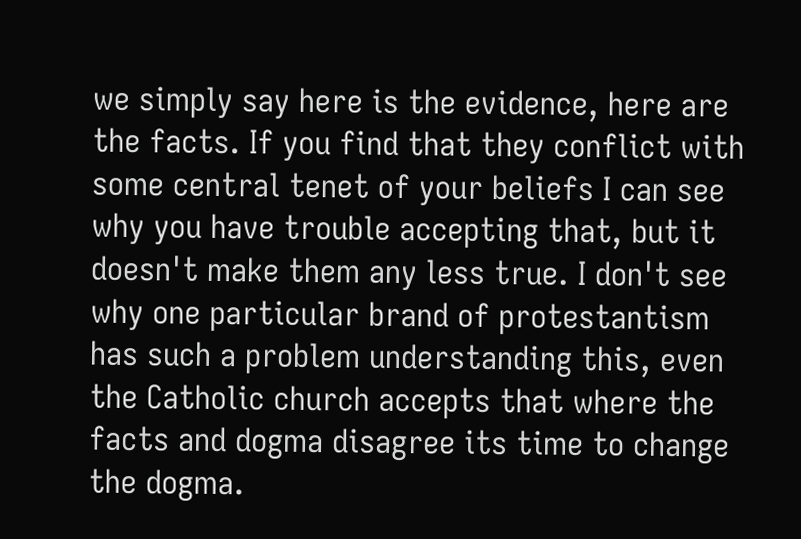we simply say here is the evidence, here are the facts. If you find that they conflict with some central tenet of your beliefs I can see why you have trouble accepting that, but it doesn't make them any less true. I don't see why one particular brand of protestantism has such a problem understanding this, even the Catholic church accepts that where the facts and dogma disagree its time to change the dogma.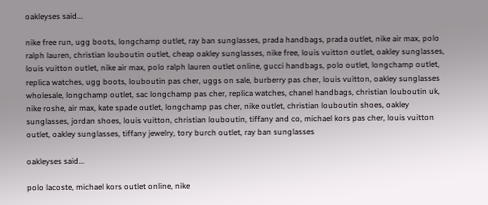oakleyses said...

nike free run, ugg boots, longchamp outlet, ray ban sunglasses, prada handbags, prada outlet, nike air max, polo ralph lauren, christian louboutin outlet, cheap oakley sunglasses, nike free, louis vuitton outlet, oakley sunglasses, louis vuitton outlet, nike air max, polo ralph lauren outlet online, gucci handbags, polo outlet, longchamp outlet, replica watches, ugg boots, louboutin pas cher, uggs on sale, burberry pas cher, louis vuitton, oakley sunglasses wholesale, longchamp outlet, sac longchamp pas cher, replica watches, chanel handbags, christian louboutin uk, nike roshe, air max, kate spade outlet, longchamp pas cher, nike outlet, christian louboutin shoes, oakley sunglasses, jordan shoes, louis vuitton, christian louboutin, tiffany and co, michael kors pas cher, louis vuitton outlet, oakley sunglasses, tiffany jewelry, tory burch outlet, ray ban sunglasses

oakleyses said...

polo lacoste, michael kors outlet online, nike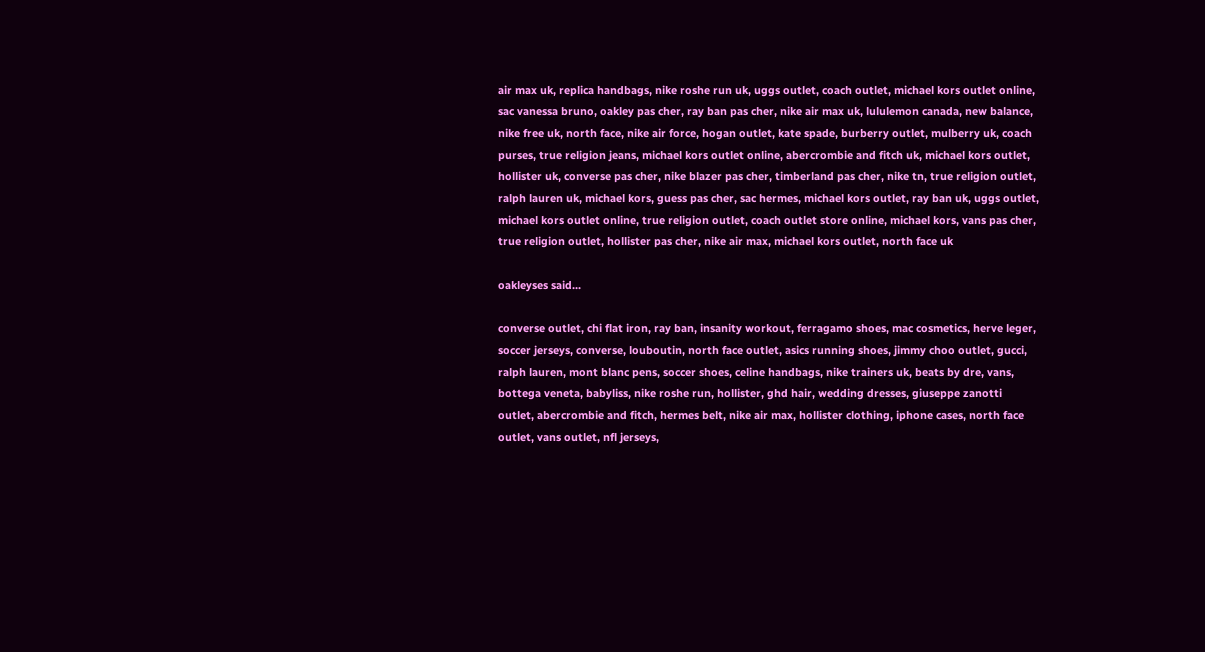air max uk, replica handbags, nike roshe run uk, uggs outlet, coach outlet, michael kors outlet online, sac vanessa bruno, oakley pas cher, ray ban pas cher, nike air max uk, lululemon canada, new balance, nike free uk, north face, nike air force, hogan outlet, kate spade, burberry outlet, mulberry uk, coach purses, true religion jeans, michael kors outlet online, abercrombie and fitch uk, michael kors outlet, hollister uk, converse pas cher, nike blazer pas cher, timberland pas cher, nike tn, true religion outlet, ralph lauren uk, michael kors, guess pas cher, sac hermes, michael kors outlet, ray ban uk, uggs outlet, michael kors outlet online, true religion outlet, coach outlet store online, michael kors, vans pas cher, true religion outlet, hollister pas cher, nike air max, michael kors outlet, north face uk

oakleyses said...

converse outlet, chi flat iron, ray ban, insanity workout, ferragamo shoes, mac cosmetics, herve leger, soccer jerseys, converse, louboutin, north face outlet, asics running shoes, jimmy choo outlet, gucci, ralph lauren, mont blanc pens, soccer shoes, celine handbags, nike trainers uk, beats by dre, vans, bottega veneta, babyliss, nike roshe run, hollister, ghd hair, wedding dresses, giuseppe zanotti outlet, abercrombie and fitch, hermes belt, nike air max, hollister clothing, iphone cases, north face outlet, vans outlet, nfl jerseys,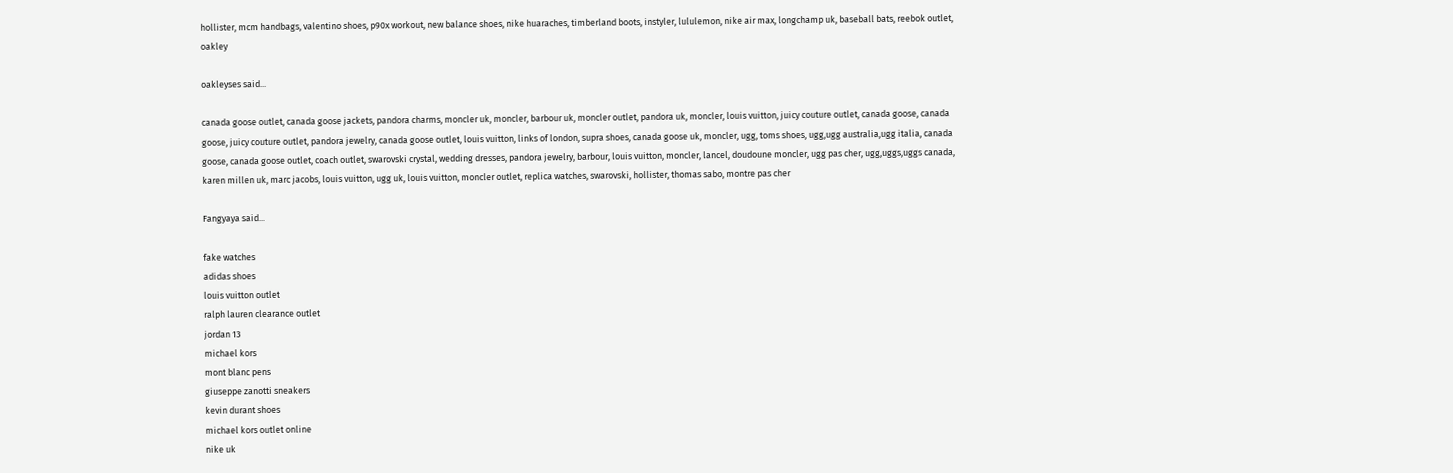hollister, mcm handbags, valentino shoes, p90x workout, new balance shoes, nike huaraches, timberland boots, instyler, lululemon, nike air max, longchamp uk, baseball bats, reebok outlet, oakley

oakleyses said...

canada goose outlet, canada goose jackets, pandora charms, moncler uk, moncler, barbour uk, moncler outlet, pandora uk, moncler, louis vuitton, juicy couture outlet, canada goose, canada goose, juicy couture outlet, pandora jewelry, canada goose outlet, louis vuitton, links of london, supra shoes, canada goose uk, moncler, ugg, toms shoes, ugg,ugg australia,ugg italia, canada goose, canada goose outlet, coach outlet, swarovski crystal, wedding dresses, pandora jewelry, barbour, louis vuitton, moncler, lancel, doudoune moncler, ugg pas cher, ugg,uggs,uggs canada, karen millen uk, marc jacobs, louis vuitton, ugg uk, louis vuitton, moncler outlet, replica watches, swarovski, hollister, thomas sabo, montre pas cher

Fangyaya said...

fake watches
adidas shoes
louis vuitton outlet
ralph lauren clearance outlet
jordan 13
michael kors
mont blanc pens
giuseppe zanotti sneakers
kevin durant shoes
michael kors outlet online
nike uk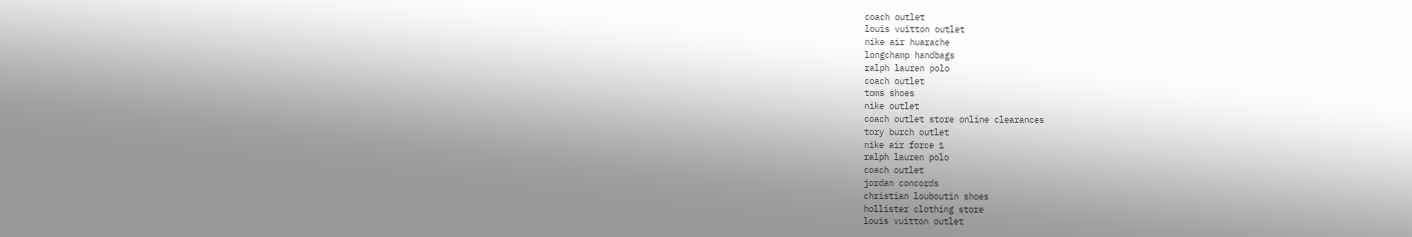coach outlet
louis vuitton outlet
nike air huarache
longchamp handbags
ralph lauren polo
coach outlet
toms shoes
nike outlet
coach outlet store online clearances
tory burch outlet
nike air force 1
ralph lauren polo
coach outlet
jordan concords
christian louboutin shoes
hollister clothing store
louis vuitton outlet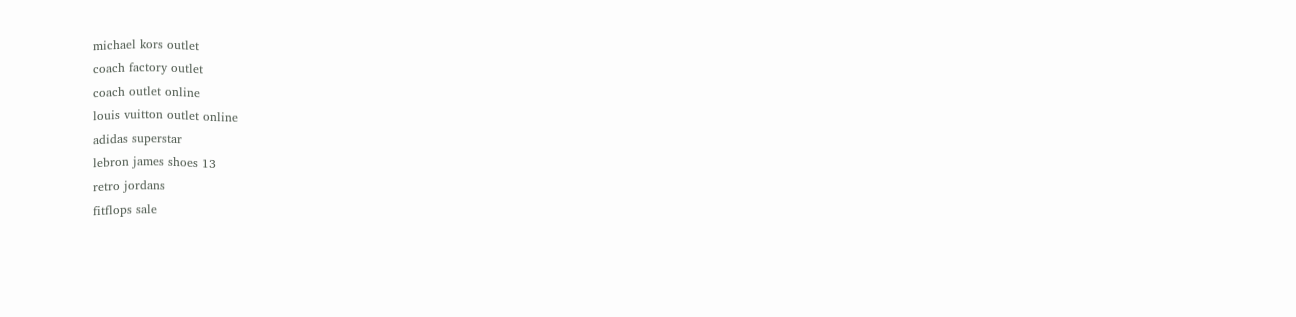michael kors outlet
coach factory outlet
coach outlet online
louis vuitton outlet online
adidas superstar
lebron james shoes 13
retro jordans
fitflops sale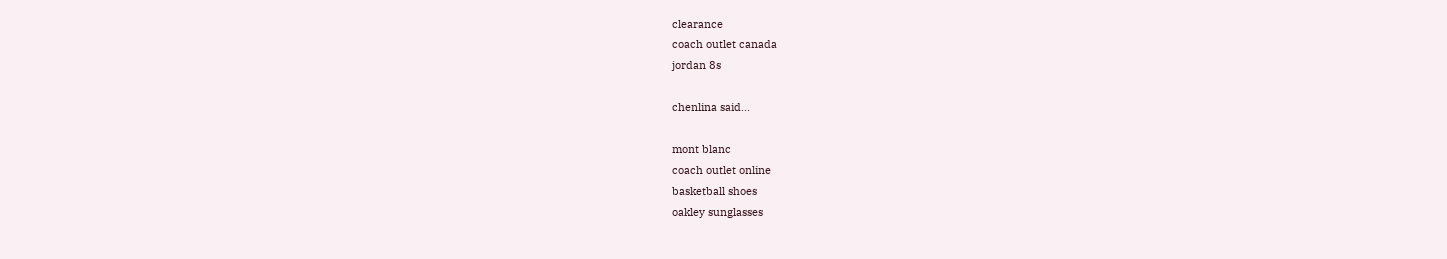clearance
coach outlet canada
jordan 8s

chenlina said...

mont blanc
coach outlet online
basketball shoes
oakley sunglasses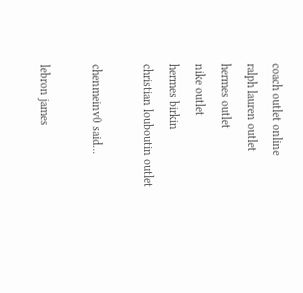coach outlet online
ralph lauren outlet
hermes outlet
nike outlet
hermes birkin
christian louboutin outlet

chenmeinv0 said...

lebron james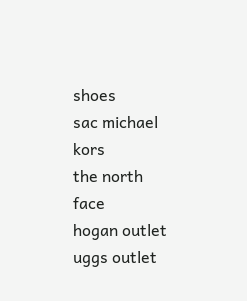shoes
sac michael kors
the north face
hogan outlet
uggs outlet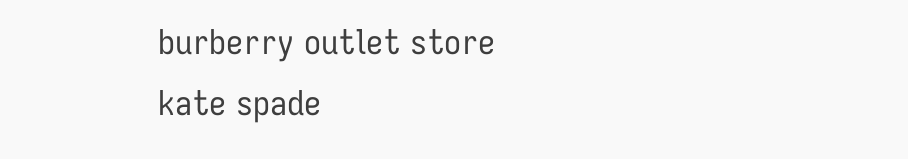burberry outlet store
kate spade